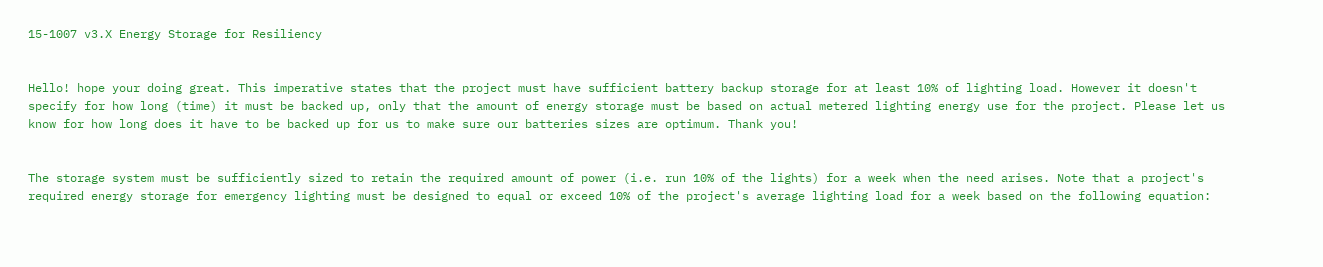15-1007 v3.X Energy Storage for Resiliency


Hello! hope your doing great. This imperative states that the project must have sufficient battery backup storage for at least 10% of lighting load. However it doesn't specify for how long (time) it must be backed up, only that the amount of energy storage must be based on actual metered lighting energy use for the project. Please let us know for how long does it have to be backed up for us to make sure our batteries sizes are optimum. Thank you!


The storage system must be sufficiently sized to retain the required amount of power (i.e. run 10% of the lights) for a week when the need arises. Note that a project's required energy storage for emergency lighting must be designed to equal or exceed 10% of the project's average lighting load for a week based on the following equation: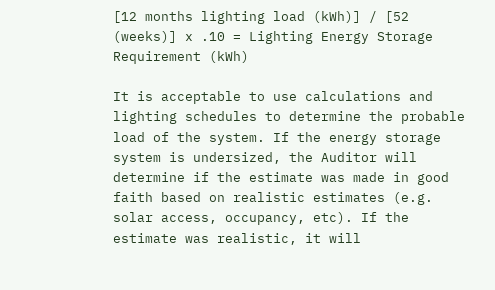[12 months lighting load (kWh)] / [52 (weeks)] x .10 = Lighting Energy Storage Requirement (kWh)

It is acceptable to use calculations and lighting schedules to determine the probable load of the system. If the energy storage system is undersized, the Auditor will determine if the estimate was made in good faith based on realistic estimates (e.g. solar access, occupancy, etc). If the estimate was realistic, it will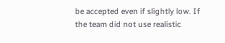be accepted even if slightly low. If the team did not use realistic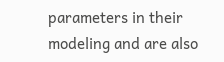parameters in their modeling and are also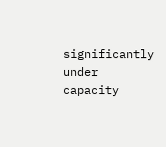significantly under capacity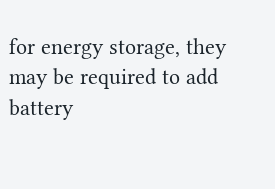for energy storage, they may be required to add battery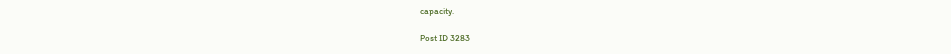capacity.

Post ID 3283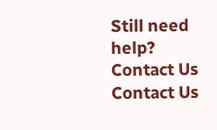Still need help? Contact Us Contact Us